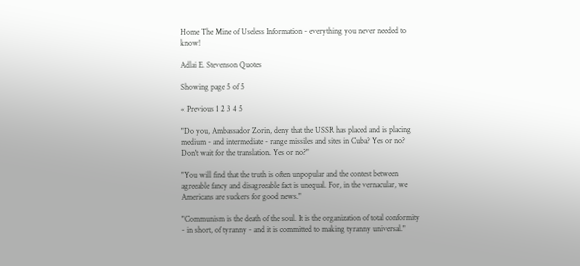Home The Mine of Useless Information - everything you never needed to know!

Adlai E. Stevenson Quotes

Showing page 5 of 5

« Previous 1 2 3 4 5

"Do you, Ambassador Zorin, deny that the USSR has placed and is placing medium - and intermediate - range missiles and sites in Cuba? Yes or no? Don't wait for the translation. Yes or no?"

"You will find that the truth is often unpopular and the contest between agreeable fancy and disagreeable fact is unequal. For, in the vernacular, we Americans are suckers for good news."

"Communism is the death of the soul. It is the organization of total conformity - in short, of tyranny - and it is committed to making tyranny universal."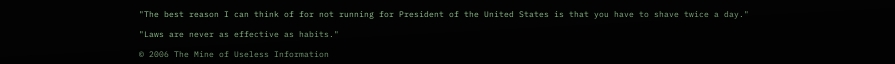"The best reason I can think of for not running for President of the United States is that you have to shave twice a day."

"Laws are never as effective as habits."

© 2006 The Mine of Useless Information